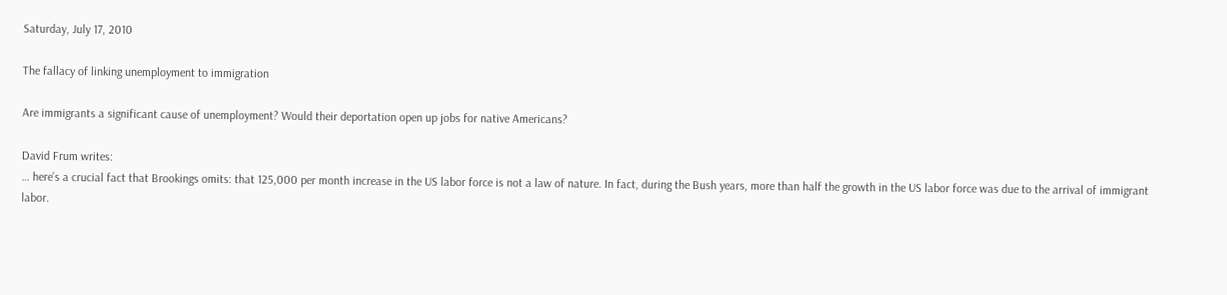Saturday, July 17, 2010

The fallacy of linking unemployment to immigration

Are immigrants a significant cause of unemployment? Would their deportation open up jobs for native Americans?

David Frum writes:
… here’s a crucial fact that Brookings omits: that 125,000 per month increase in the US labor force is not a law of nature. In fact, during the Bush years, more than half the growth in the US labor force was due to the arrival of immigrant labor.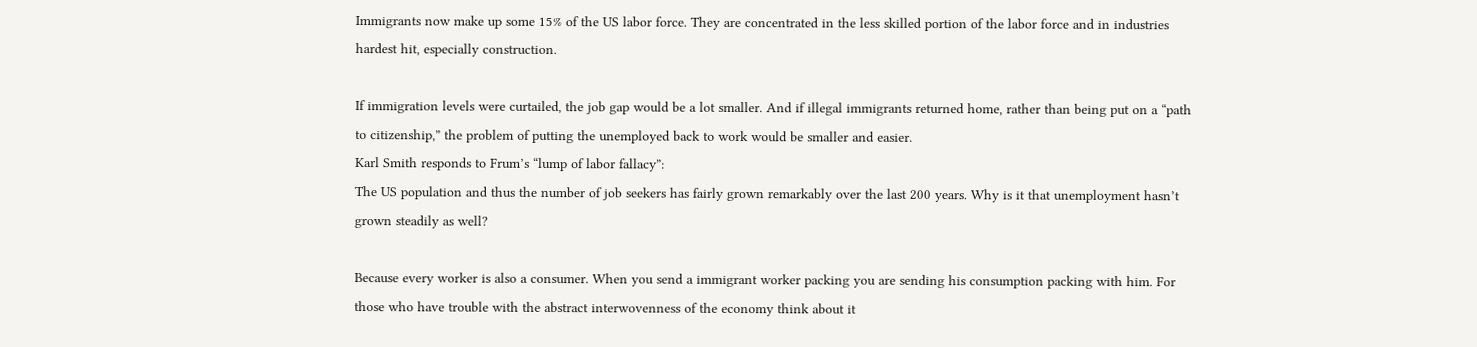Immigrants now make up some 15% of the US labor force. They are concentrated in the less skilled portion of the labor force and in industries hardest hit, especially construction.

If immigration levels were curtailed, the job gap would be a lot smaller. And if illegal immigrants returned home, rather than being put on a “path to citizenship,” the problem of putting the unemployed back to work would be smaller and easier.
Karl Smith responds to Frum’s “lump of labor fallacy”:
The US population and thus the number of job seekers has fairly grown remarkably over the last 200 years. Why is it that unemployment hasn’t grown steadily as well?

Because every worker is also a consumer. When you send a immigrant worker packing you are sending his consumption packing with him. For those who have trouble with the abstract interwovenness of the economy think about it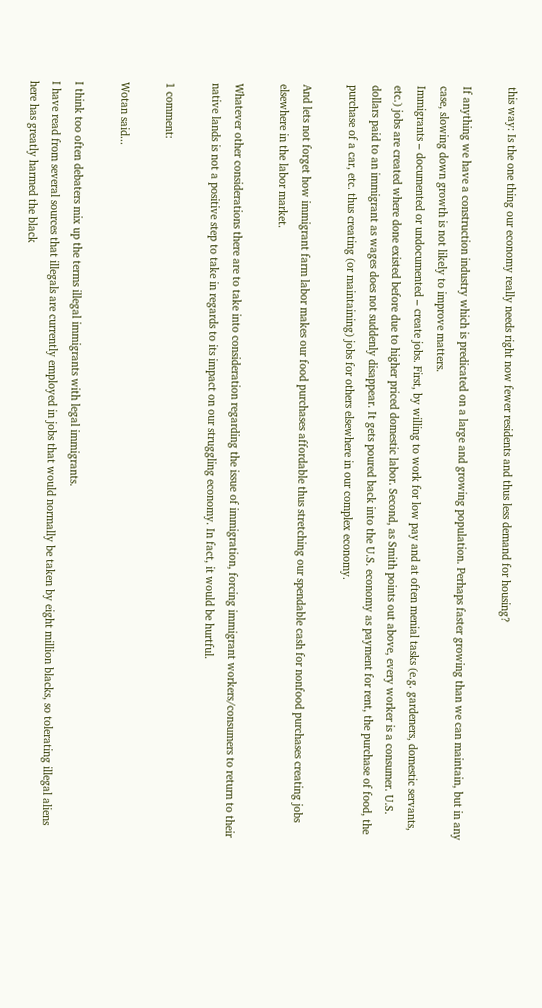this way: Is the one thing our economy really needs right now fewer residents and thus less demand for housing?

If anything we have a construction industry which is predicated on a large and growing population. Perhaps faster growing than we can maintain, but in any case, slowing down growth is not likely to improve matters.
Immigrants – documented or undocumented – create jobs. First, by willing to work for low pay and at often menial tasks (e.g. gardeners, domestic servants, etc.) jobs are created where done existed before due to higher priced domestic labor. Second, as Smith points out above, every worker is a consumer. U.S. dollars paid to an immigrant as wages does not suddenly disappear. It gets poured back into the U.S. economy as payment for rent, the purchase of food, the purchase of a car, etc. thus creating (or maintaining) jobs for others elsewhere in our complex economy.

And lets not forget how immigrant farm labor makes our food purchases affordable thus stretching our spendable cash for nonfood purchases creating jobs elsewhere in the labor market.

Whatever other considerations there are to take into consideration regarding the issue of immigration, forcing immigrant workers/consumers to return to their native lands is not a positive step to take in regards to its impact on our struggling economy. In fact, it would be hurtful.

1 comment:

Wotan said...

I think too often debaters mix up the terms illegal immigrants with legal immigrants.
I have read from several sources that illegals are currently employed in jobs that would normally be taken by eight million blacks, so tolerating illegal aliens here has greatly harmed the black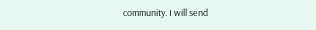community. I will send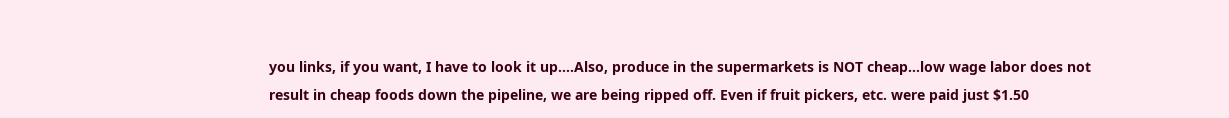you links, if you want, I have to look it up....Also, produce in the supermarkets is NOT cheap...low wage labor does not result in cheap foods down the pipeline, we are being ripped off. Even if fruit pickers, etc. were paid just $1.50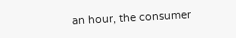an hour, the consumer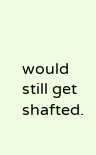would still get shafted.